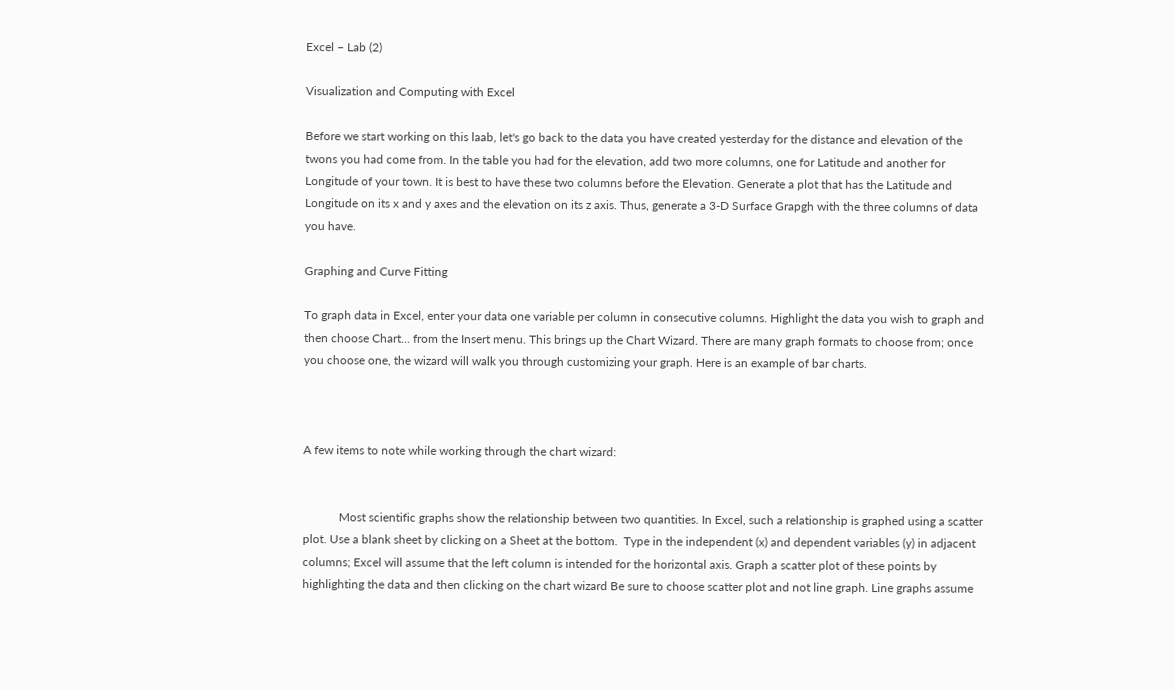Excel – Lab (2)

Visualization and Computing with Excel

Before we start working on this laab, let's go back to the data you have created yesterday for the distance and elevation of the twons you had come from. In the table you had for the elevation, add two more columns, one for Latitude and another for Longitude of your town. It is best to have these two columns before the Elevation. Generate a plot that has the Latitude and Longitude on its x and y axes and the elevation on its z axis. Thus, generate a 3-D Surface Grapgh with the three columns of data you have.

Graphing and Curve Fitting

To graph data in Excel, enter your data one variable per column in consecutive columns. Highlight the data you wish to graph and then choose Chart... from the Insert menu. This brings up the Chart Wizard. There are many graph formats to choose from; once you choose one, the wizard will walk you through customizing your graph. Here is an example of bar charts.



A few items to note while working through the chart wizard:


            Most scientific graphs show the relationship between two quantities. In Excel, such a relationship is graphed using a scatter plot. Use a blank sheet by clicking on a Sheet at the bottom.  Type in the independent (x) and dependent variables (y) in adjacent columns; Excel will assume that the left column is intended for the horizontal axis. Graph a scatter plot of these points by highlighting the data and then clicking on the chart wizard Be sure to choose scatter plot and not line graph. Line graphs assume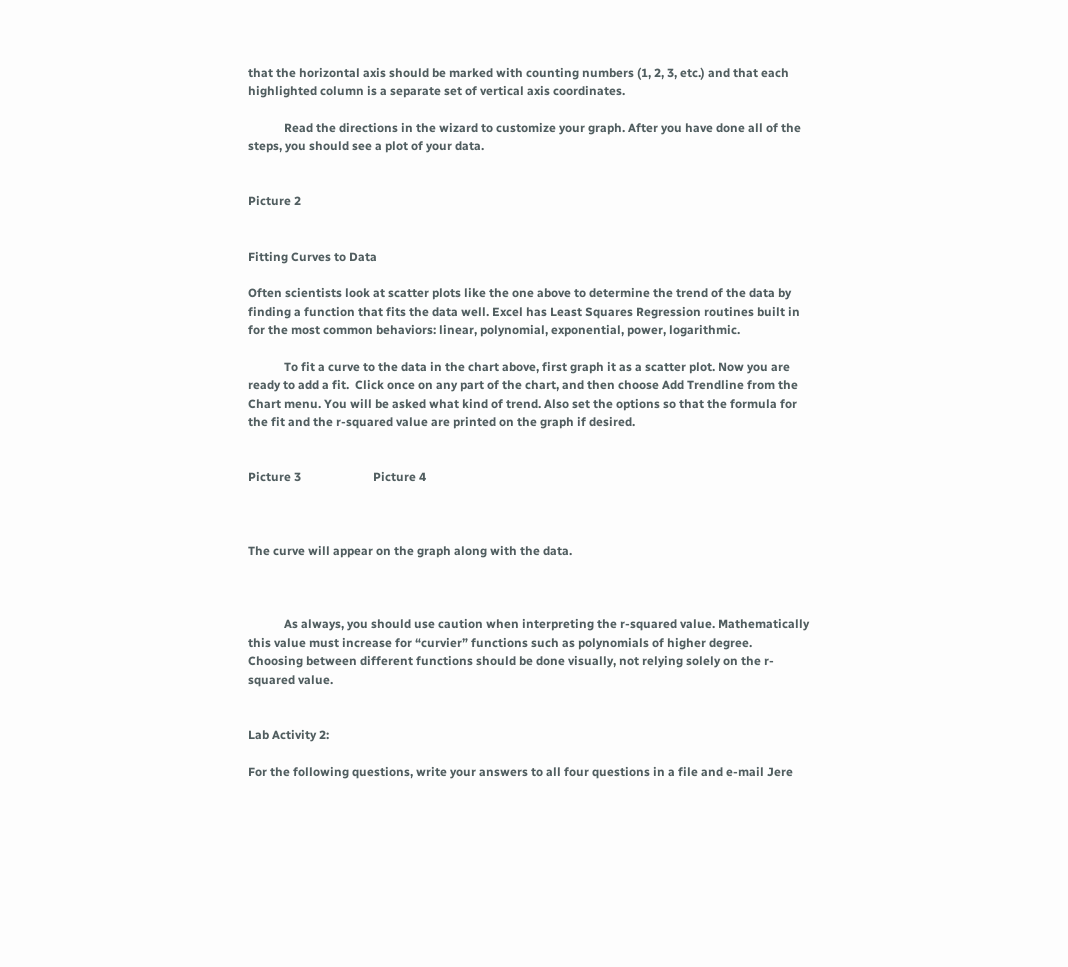that the horizontal axis should be marked with counting numbers (1, 2, 3, etc.) and that each highlighted column is a separate set of vertical axis coordinates.

            Read the directions in the wizard to customize your graph. After you have done all of the steps, you should see a plot of your data.


Picture 2


Fitting Curves to Data

Often scientists look at scatter plots like the one above to determine the trend of the data by finding a function that fits the data well. Excel has Least Squares Regression routines built in for the most common behaviors: linear, polynomial, exponential, power, logarithmic.

            To fit a curve to the data in the chart above, first graph it as a scatter plot. Now you are ready to add a fit.  Click once on any part of the chart, and then choose Add Trendline from the Chart menu. You will be asked what kind of trend. Also set the options so that the formula for the fit and the r-squared value are printed on the graph if desired.


Picture 3                        Picture 4



The curve will appear on the graph along with the data.



            As always, you should use caution when interpreting the r-squared value. Mathematically this value must increase for “curvier” functions such as polynomials of higher degree. Choosing between different functions should be done visually, not relying solely on the r-squared value.


Lab Activity 2:

For the following questions, write your answers to all four questions in a file and e-mail Jere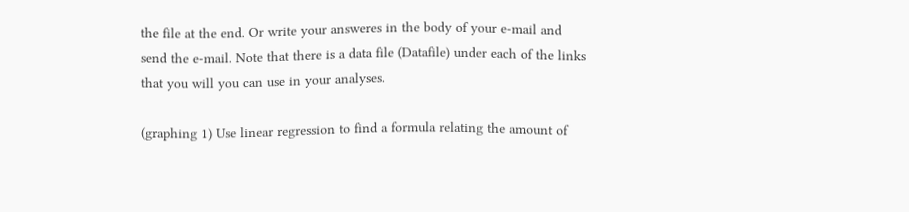the file at the end. Or write your answeres in the body of your e-mail and send the e-mail. Note that there is a data file (Datafile) under each of the links that you will you can use in your analyses.

(graphing 1) Use linear regression to find a formula relating the amount of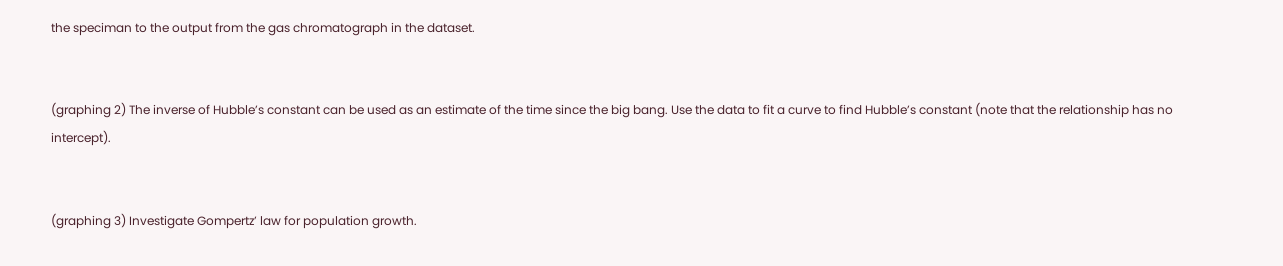the speciman to the output from the gas chromatograph in the dataset.


(graphing 2) The inverse of Hubble’s constant can be used as an estimate of the time since the big bang. Use the data to fit a curve to find Hubble’s constant (note that the relationship has no intercept).


(graphing 3) Investigate Gompertz’ law for population growth.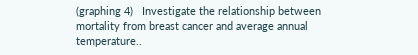(graphing 4)   Investigate the relationship between mortality from breast cancer and average annual temperature..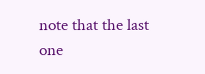note that the last one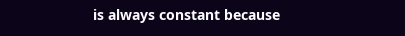is always constant because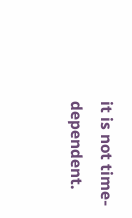it is not time-dependent.